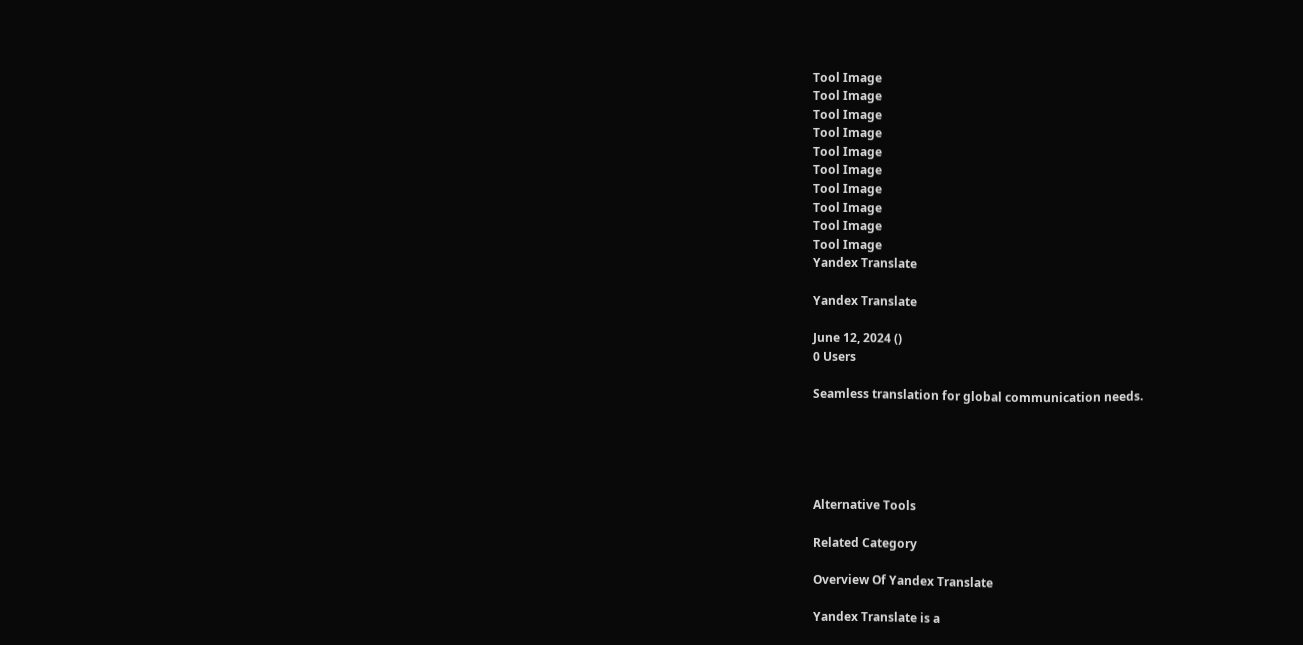Tool Image
Tool Image
Tool Image
Tool Image
Tool Image
Tool Image
Tool Image
Tool Image
Tool Image
Tool Image
Yandex Translate

Yandex Translate

June 12, 2024 ()
0 Users

Seamless translation for global communication needs.





Alternative Tools

Related Category

Overview Of Yandex Translate

Yandex Translate is a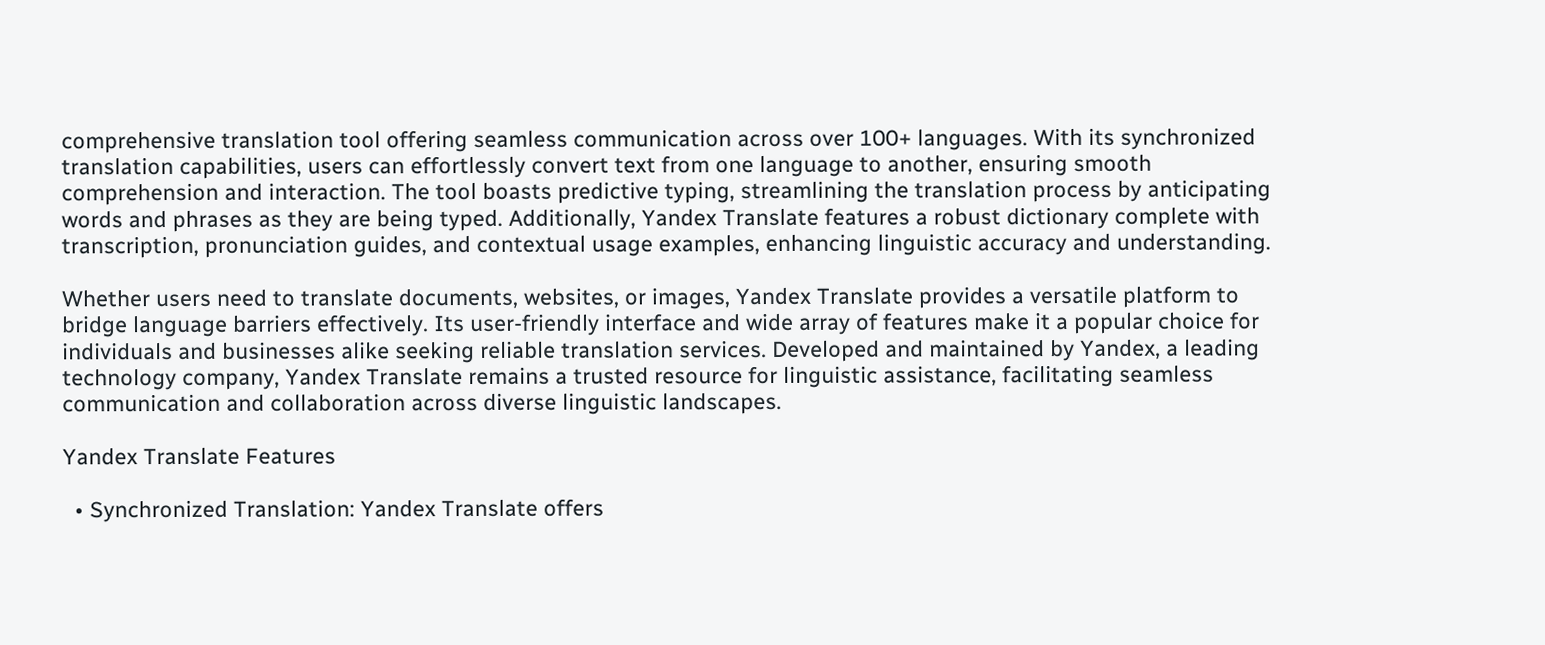comprehensive translation tool offering seamless communication across over 100+ languages. With its synchronized translation capabilities, users can effortlessly convert text from one language to another, ensuring smooth comprehension and interaction. The tool boasts predictive typing, streamlining the translation process by anticipating words and phrases as they are being typed. Additionally, Yandex Translate features a robust dictionary complete with transcription, pronunciation guides, and contextual usage examples, enhancing linguistic accuracy and understanding.

Whether users need to translate documents, websites, or images, Yandex Translate provides a versatile platform to bridge language barriers effectively. Its user-friendly interface and wide array of features make it a popular choice for individuals and businesses alike seeking reliable translation services. Developed and maintained by Yandex, a leading technology company, Yandex Translate remains a trusted resource for linguistic assistance, facilitating seamless communication and collaboration across diverse linguistic landscapes.

Yandex Translate Features

  • Synchronized Translation: Yandex Translate offers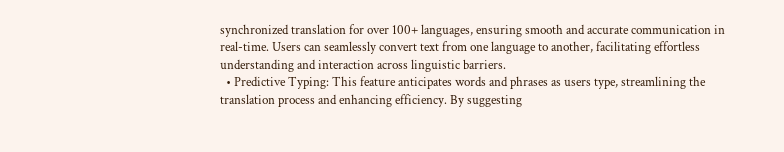synchronized translation for over 100+ languages, ensuring smooth and accurate communication in real-time. Users can seamlessly convert text from one language to another, facilitating effortless understanding and interaction across linguistic barriers.
  • Predictive Typing: This feature anticipates words and phrases as users type, streamlining the translation process and enhancing efficiency. By suggesting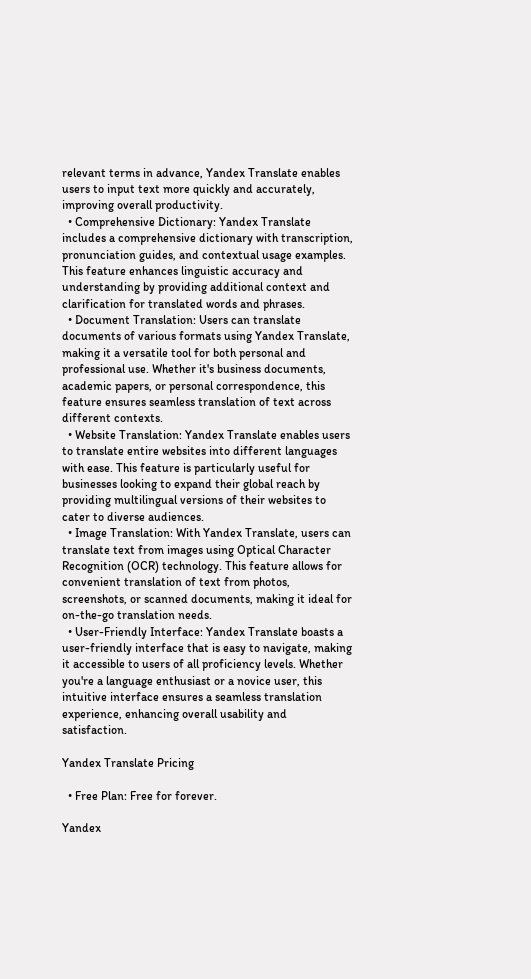relevant terms in advance, Yandex Translate enables users to input text more quickly and accurately, improving overall productivity.
  • Comprehensive Dictionary: Yandex Translate includes a comprehensive dictionary with transcription, pronunciation guides, and contextual usage examples. This feature enhances linguistic accuracy and understanding by providing additional context and clarification for translated words and phrases.
  • Document Translation: Users can translate documents of various formats using Yandex Translate, making it a versatile tool for both personal and professional use. Whether it's business documents, academic papers, or personal correspondence, this feature ensures seamless translation of text across different contexts.
  • Website Translation: Yandex Translate enables users to translate entire websites into different languages with ease. This feature is particularly useful for businesses looking to expand their global reach by providing multilingual versions of their websites to cater to diverse audiences.
  • Image Translation: With Yandex Translate, users can translate text from images using Optical Character Recognition (OCR) technology. This feature allows for convenient translation of text from photos, screenshots, or scanned documents, making it ideal for on-the-go translation needs.
  • User-Friendly Interface: Yandex Translate boasts a user-friendly interface that is easy to navigate, making it accessible to users of all proficiency levels. Whether you're a language enthusiast or a novice user, this intuitive interface ensures a seamless translation experience, enhancing overall usability and satisfaction.

Yandex Translate Pricing

  • Free Plan: Free for forever.

Yandex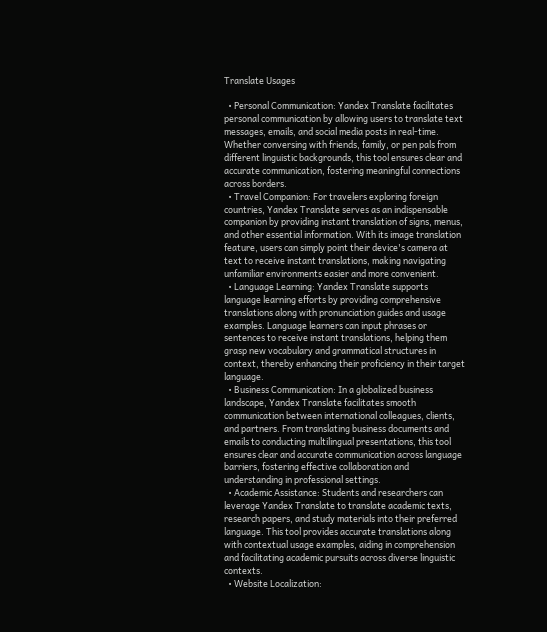Translate Usages

  • Personal Communication: Yandex Translate facilitates personal communication by allowing users to translate text messages, emails, and social media posts in real-time. Whether conversing with friends, family, or pen pals from different linguistic backgrounds, this tool ensures clear and accurate communication, fostering meaningful connections across borders.
  • Travel Companion: For travelers exploring foreign countries, Yandex Translate serves as an indispensable companion by providing instant translation of signs, menus, and other essential information. With its image translation feature, users can simply point their device's camera at text to receive instant translations, making navigating unfamiliar environments easier and more convenient.
  • Language Learning: Yandex Translate supports language learning efforts by providing comprehensive translations along with pronunciation guides and usage examples. Language learners can input phrases or sentences to receive instant translations, helping them grasp new vocabulary and grammatical structures in context, thereby enhancing their proficiency in their target language.
  • Business Communication: In a globalized business landscape, Yandex Translate facilitates smooth communication between international colleagues, clients, and partners. From translating business documents and emails to conducting multilingual presentations, this tool ensures clear and accurate communication across language barriers, fostering effective collaboration and understanding in professional settings.
  • Academic Assistance: Students and researchers can leverage Yandex Translate to translate academic texts, research papers, and study materials into their preferred language. This tool provides accurate translations along with contextual usage examples, aiding in comprehension and facilitating academic pursuits across diverse linguistic contexts.
  • Website Localization: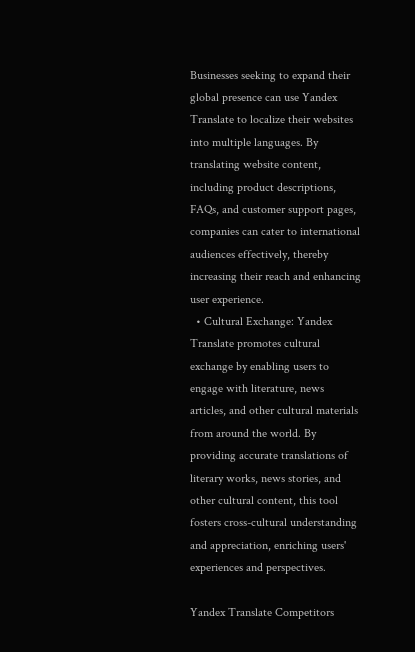Businesses seeking to expand their global presence can use Yandex Translate to localize their websites into multiple languages. By translating website content, including product descriptions, FAQs, and customer support pages, companies can cater to international audiences effectively, thereby increasing their reach and enhancing user experience.
  • Cultural Exchange: Yandex Translate promotes cultural exchange by enabling users to engage with literature, news articles, and other cultural materials from around the world. By providing accurate translations of literary works, news stories, and other cultural content, this tool fosters cross-cultural understanding and appreciation, enriching users' experiences and perspectives.

Yandex Translate Competitors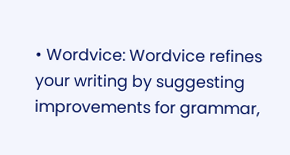• Wordvice: Wordvice refines your writing by suggesting improvements for grammar,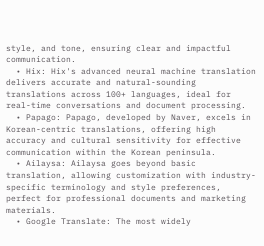style, and tone, ensuring clear and impactful communication.
  • Hix: Hix's advanced neural machine translation delivers accurate and natural-sounding translations across 100+ languages, ideal for real-time conversations and document processing.
  • Papago: Papago, developed by Naver, excels in Korean-centric translations, offering high accuracy and cultural sensitivity for effective communication within the Korean peninsula.
  • Ailaysa: Ailaysa goes beyond basic translation, allowing customization with industry-specific terminology and style preferences, perfect for professional documents and marketing materials.
  • Google Translate: The most widely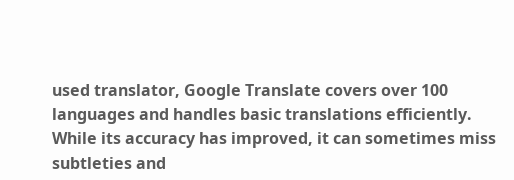used translator, Google Translate covers over 100 languages and handles basic translations efficiently. While its accuracy has improved, it can sometimes miss subtleties and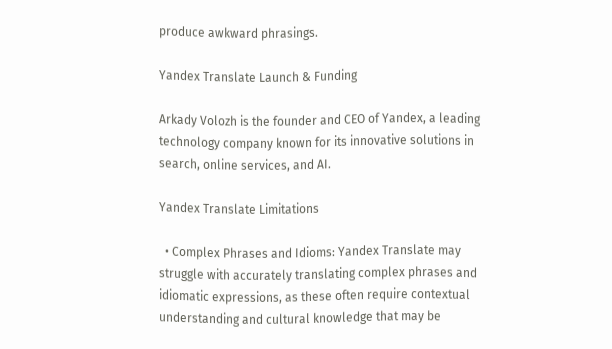produce awkward phrasings.

Yandex Translate Launch & Funding

Arkady Volozh is the founder and CEO of Yandex, a leading technology company known for its innovative solutions in search, online services, and AI.

Yandex Translate Limitations

  • Complex Phrases and Idioms: Yandex Translate may struggle with accurately translating complex phrases and idiomatic expressions, as these often require contextual understanding and cultural knowledge that may be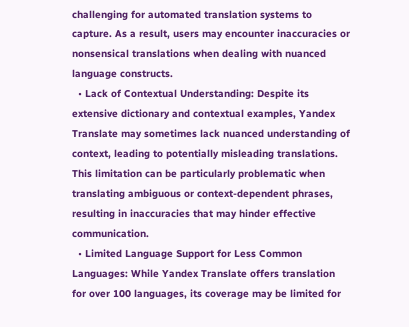challenging for automated translation systems to capture. As a result, users may encounter inaccuracies or nonsensical translations when dealing with nuanced language constructs.
  • Lack of Contextual Understanding: Despite its extensive dictionary and contextual examples, Yandex Translate may sometimes lack nuanced understanding of context, leading to potentially misleading translations. This limitation can be particularly problematic when translating ambiguous or context-dependent phrases, resulting in inaccuracies that may hinder effective communication.
  • Limited Language Support for Less Common Languages: While Yandex Translate offers translation for over 100 languages, its coverage may be limited for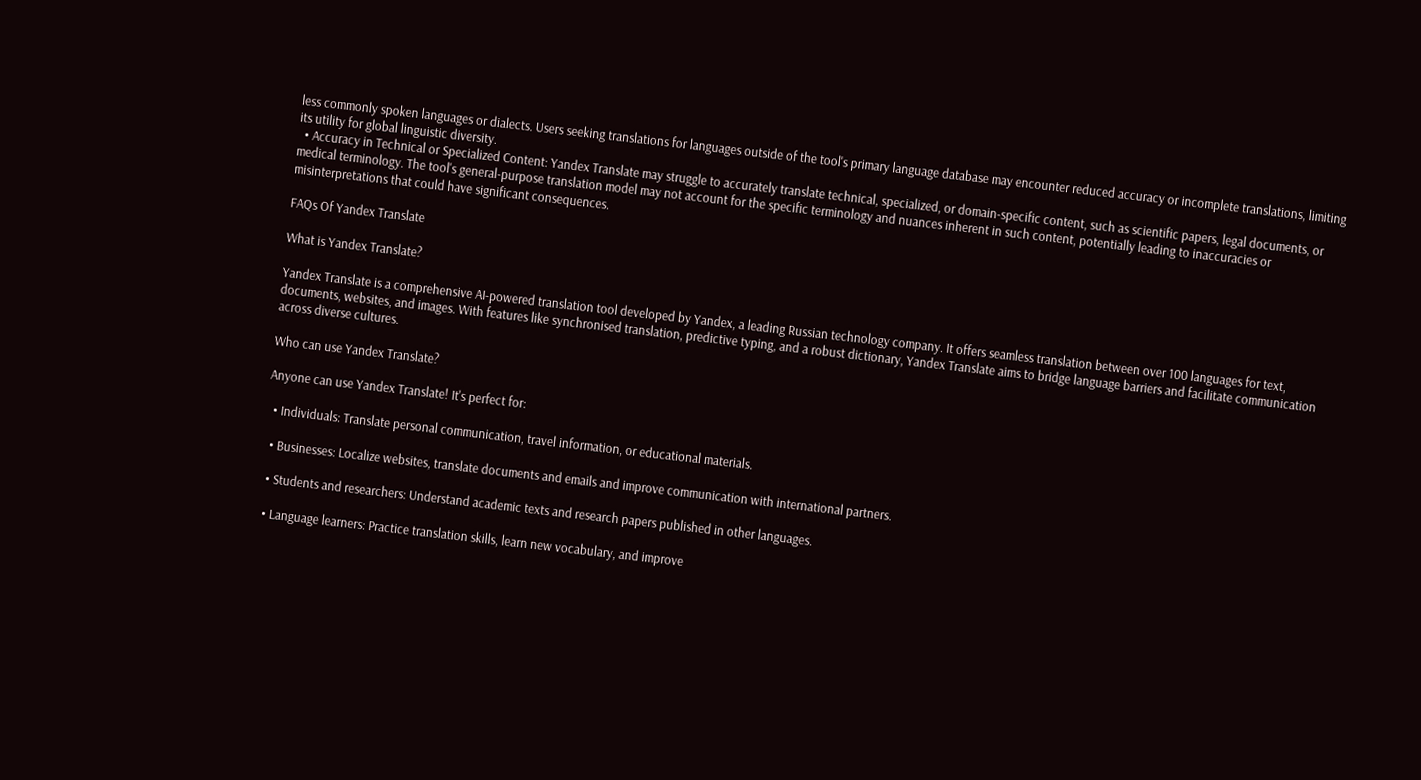less commonly spoken languages or dialects. Users seeking translations for languages outside of the tool's primary language database may encounter reduced accuracy or incomplete translations, limiting its utility for global linguistic diversity.
  • Accuracy in Technical or Specialized Content: Yandex Translate may struggle to accurately translate technical, specialized, or domain-specific content, such as scientific papers, legal documents, or medical terminology. The tool's general-purpose translation model may not account for the specific terminology and nuances inherent in such content, potentially leading to inaccuracies or misinterpretations that could have significant consequences.

FAQs Of Yandex Translate

What is Yandex Translate?

Yandex Translate is a comprehensive AI-powered translation tool developed by Yandex, a leading Russian technology company. It offers seamless translation between over 100 languages for text, documents, websites, and images. With features like synchronised translation, predictive typing, and a robust dictionary, Yandex Translate aims to bridge language barriers and facilitate communication across diverse cultures.

Who can use Yandex Translate?

Anyone can use Yandex Translate! It's perfect for:

  • Individuals: Translate personal communication, travel information, or educational materials.

  • Businesses: Localize websites, translate documents and emails and improve communication with international partners.

  • Students and researchers: Understand academic texts and research papers published in other languages.

  • Language learners: Practice translation skills, learn new vocabulary, and improve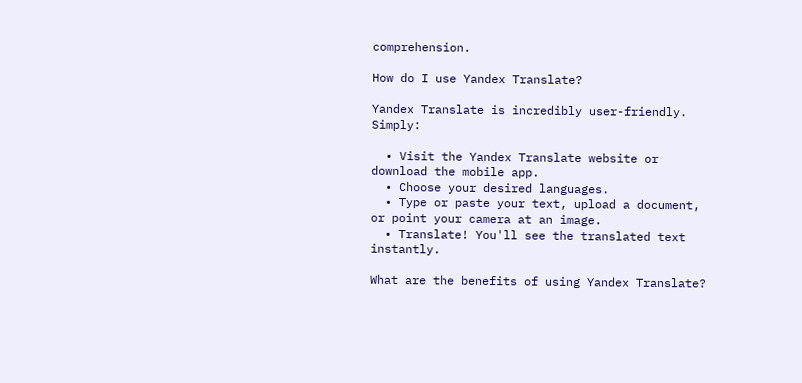comprehension.

How do I use Yandex Translate?

Yandex Translate is incredibly user-friendly. Simply:

  • Visit the Yandex Translate website or download the mobile app.
  • Choose your desired languages.
  • Type or paste your text, upload a document, or point your camera at an image.
  • Translate! You'll see the translated text instantly.

What are the benefits of using Yandex Translate?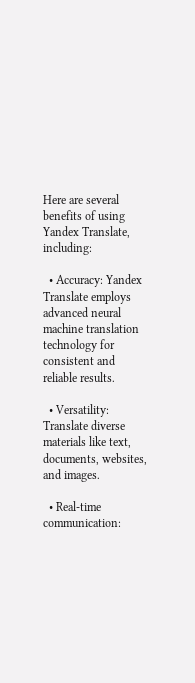Here are several benefits of using Yandex Translate, including:

  • Accuracy: Yandex Translate employs advanced neural machine translation technology for consistent and reliable results.

  • Versatility: Translate diverse materials like text, documents, websites, and images.

  • Real-time communication: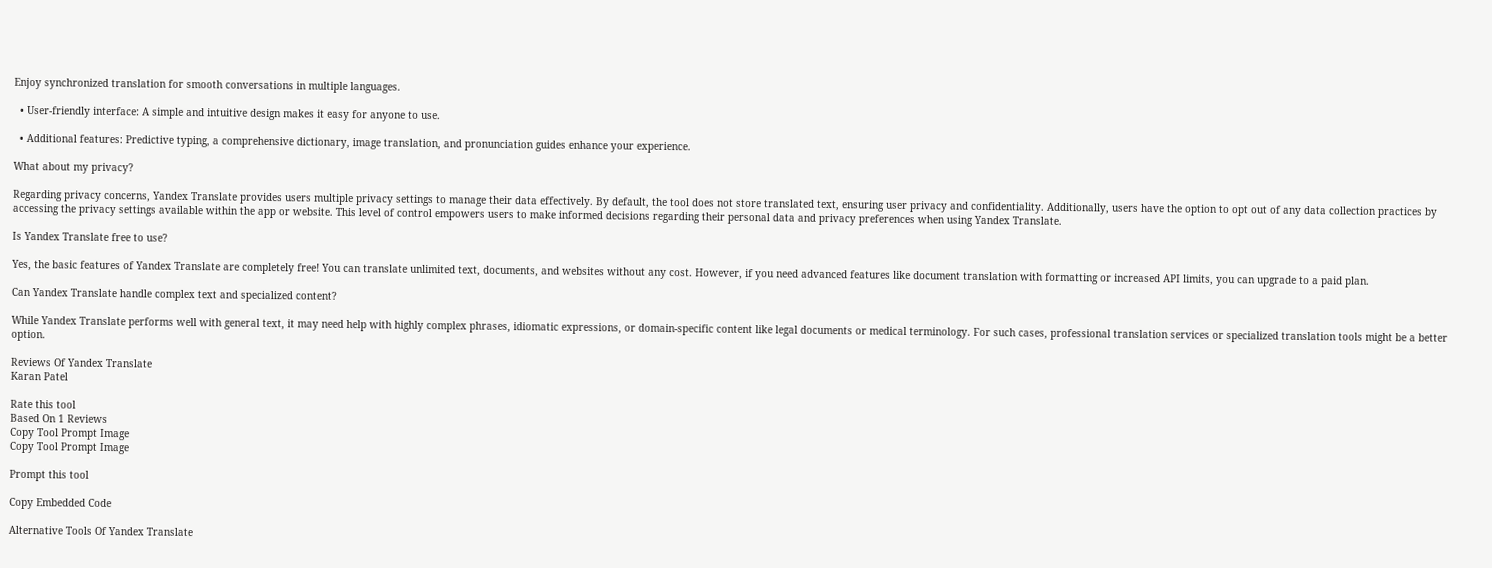Enjoy synchronized translation for smooth conversations in multiple languages.

  • User-friendly interface: A simple and intuitive design makes it easy for anyone to use.

  • Additional features: Predictive typing, a comprehensive dictionary, image translation, and pronunciation guides enhance your experience.

What about my privacy?

Regarding privacy concerns, Yandex Translate provides users multiple privacy settings to manage their data effectively. By default, the tool does not store translated text, ensuring user privacy and confidentiality. Additionally, users have the option to opt out of any data collection practices by accessing the privacy settings available within the app or website. This level of control empowers users to make informed decisions regarding their personal data and privacy preferences when using Yandex Translate.

Is Yandex Translate free to use?

Yes, the basic features of Yandex Translate are completely free! You can translate unlimited text, documents, and websites without any cost. However, if you need advanced features like document translation with formatting or increased API limits, you can upgrade to a paid plan.

Can Yandex Translate handle complex text and specialized content?

While Yandex Translate performs well with general text, it may need help with highly complex phrases, idiomatic expressions, or domain-specific content like legal documents or medical terminology. For such cases, professional translation services or specialized translation tools might be a better option.

Reviews Of Yandex Translate
Karan Patel

Rate this tool
Based On 1 Reviews
Copy Tool Prompt Image
Copy Tool Prompt Image

Prompt this tool

Copy Embedded Code

Alternative Tools Of Yandex Translate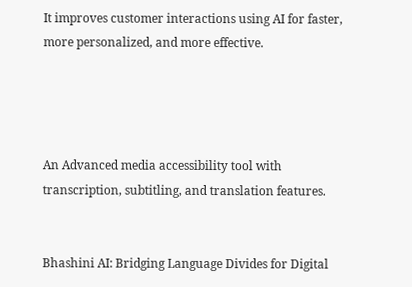It improves customer interactions using AI for faster, more personalized, and more effective.




An Advanced media accessibility tool with transcription, subtitling, and translation features.


Bhashini AI: Bridging Language Divides for Digital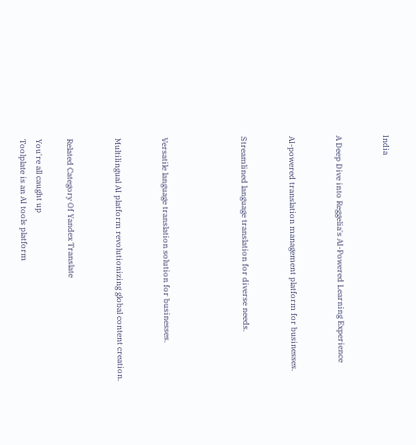India


A Deep Dive into Reggelia's AI-Powered Learning Experience


AI-powered translation management platform for businesses.


Streamlined language translation for diverse needs.




Versatile language translation solution for businesses.


Multilingual AI platform revolutionizing global content creation.


Related Category Of Yandex Translate

You're all caught up
Toolplate is an AI tools platform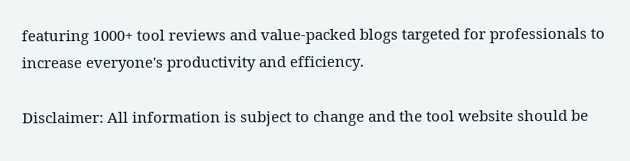featuring 1000+ tool reviews and value-packed blogs targeted for professionals to increase everyone's productivity and efficiency.

Disclaimer: All information is subject to change and the tool website should be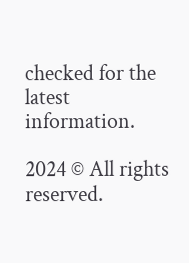checked for the latest information.

2024 © All rights reserved.